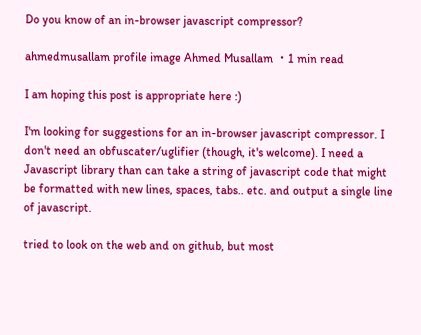Do you know of an in-browser javascript compressor?

ahmedmusallam profile image Ahmed Musallam ・1 min read

I am hoping this post is appropriate here :)

I'm looking for suggestions for an in-browser javascript compressor. I don't need an obfuscater/uglifier (though, it's welcome). I need a Javascript library than can take a string of javascript code that might be formatted with new lines, spaces, tabs.. etc. and output a single line of javascript.

tried to look on the web and on github, but most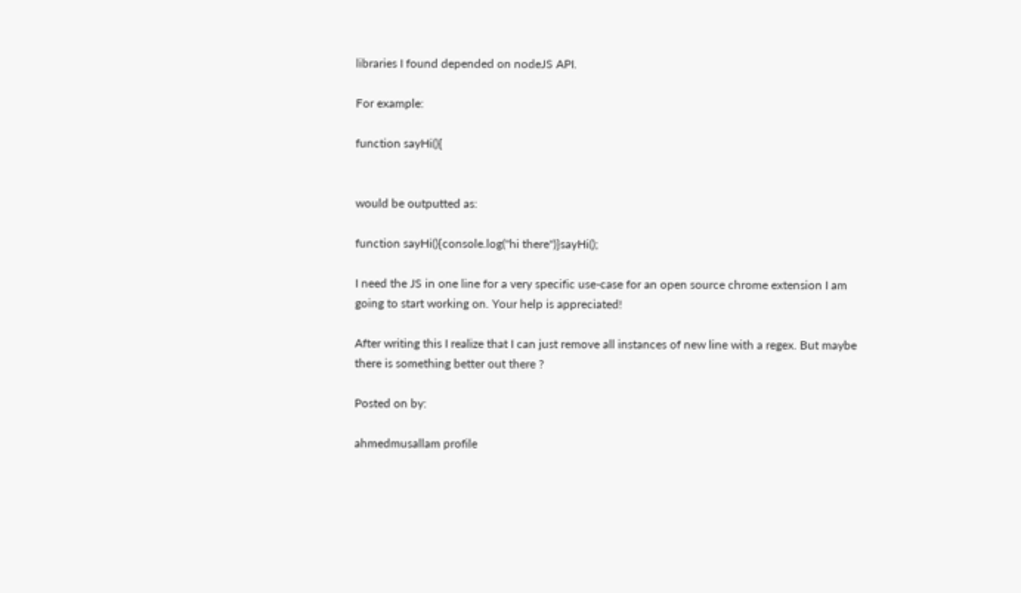libraries I found depended on nodeJS API.

For example:

function sayHi(){


would be outputted as:

function sayHi(){console.log("hi there")}sayHi();

I need the JS in one line for a very specific use-case for an open source chrome extension I am going to start working on. Your help is appreciated!

After writing this I realize that I can just remove all instances of new line with a regex. But maybe there is something better out there ?

Posted on by:

ahmedmusallam profile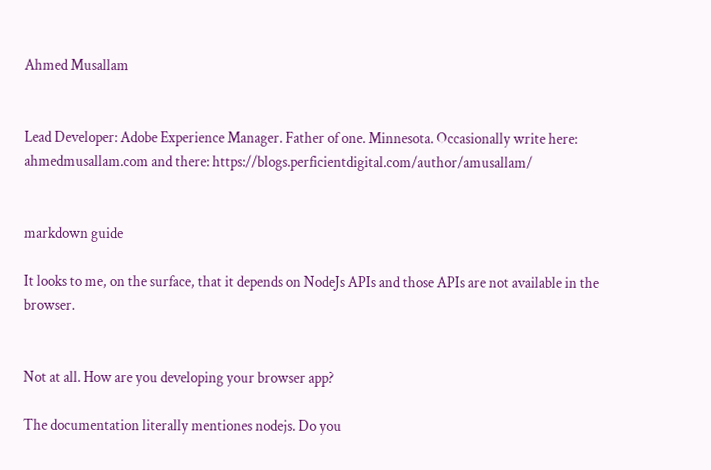Ahmed Musallam


Lead Developer: Adobe Experience Manager. Father of one. Minnesota. Occasionally write here: ahmedmusallam.com and there: https://blogs.perficientdigital.com/author/amusallam/


markdown guide

It looks to me, on the surface, that it depends on NodeJs APIs and those APIs are not available in the browser.


Not at all. How are you developing your browser app?

The documentation literally mentiones nodejs. Do you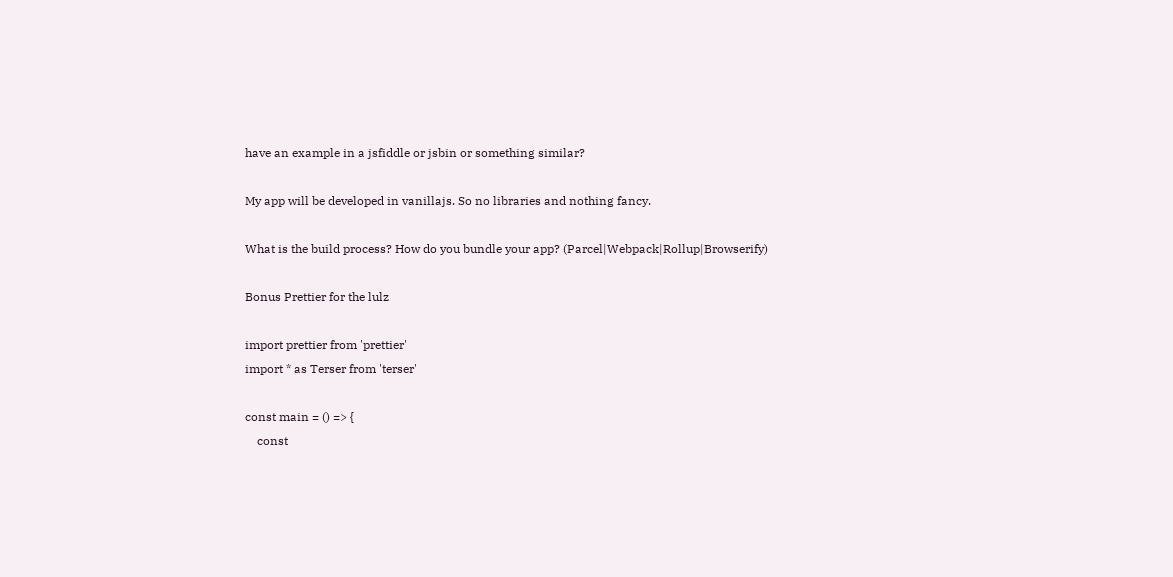have an example in a jsfiddle or jsbin or something similar?

My app will be developed in vanillajs. So no libraries and nothing fancy.

What is the build process? How do you bundle your app? (Parcel|Webpack|Rollup|Browserify)

Bonus Prettier for the lulz

import prettier from 'prettier'
import * as Terser from 'terser'

const main = () => {
    const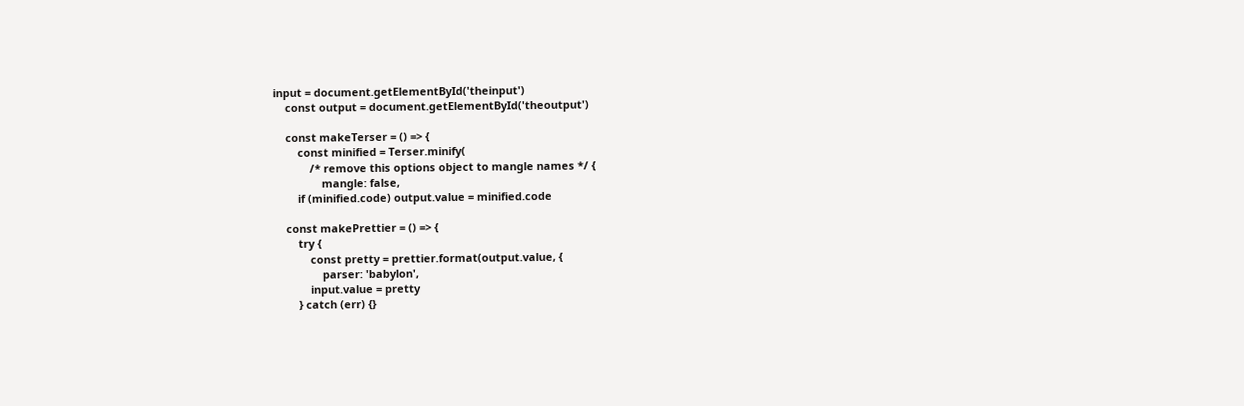input = document.getElementById('theinput')
    const output = document.getElementById('theoutput')

    const makeTerser = () => {
        const minified = Terser.minify(
            /* remove this options object to mangle names */ {
                mangle: false,
        if (minified.code) output.value = minified.code

    const makePrettier = () => {
        try {
            const pretty = prettier.format(output.value, {
                parser: 'babylon',
            input.value = pretty
        } catch (err) {}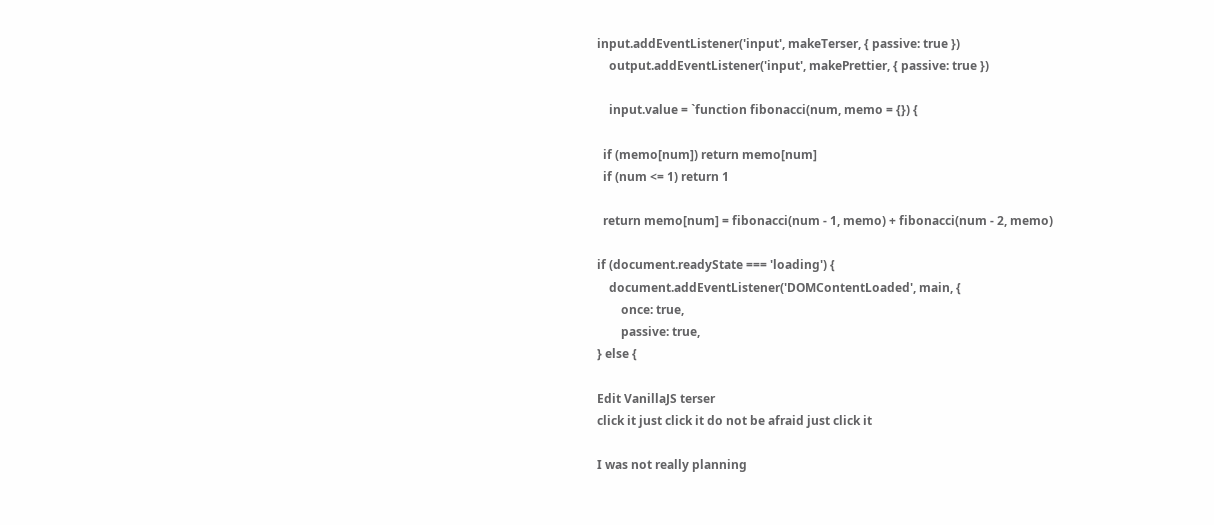input.addEventListener('input', makeTerser, { passive: true })
    output.addEventListener('input', makePrettier, { passive: true })

    input.value = `function fibonacci(num, memo = {}) {

  if (memo[num]) return memo[num]
  if (num <= 1) return 1

  return memo[num] = fibonacci(num - 1, memo) + fibonacci(num - 2, memo)

if (document.readyState === 'loading') {
    document.addEventListener('DOMContentLoaded', main, {
        once: true,
        passive: true,
} else {

Edit VanillaJS terser
click it just click it do not be afraid just click it

I was not really planning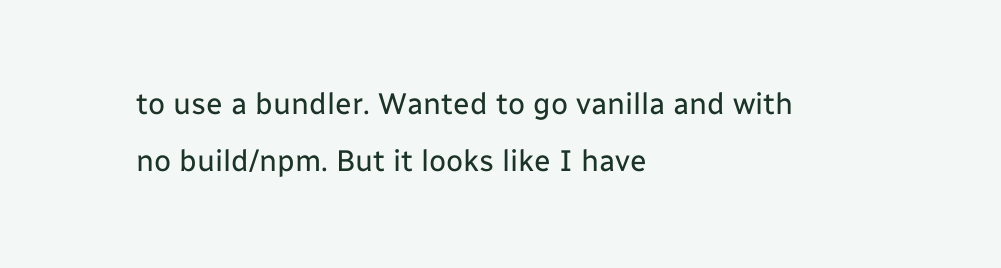to use a bundler. Wanted to go vanilla and with no build/npm. But it looks like I have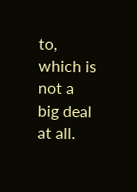to, which is not a big deal at all.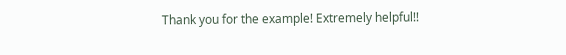Thank you for the example! Extremely helpful!!